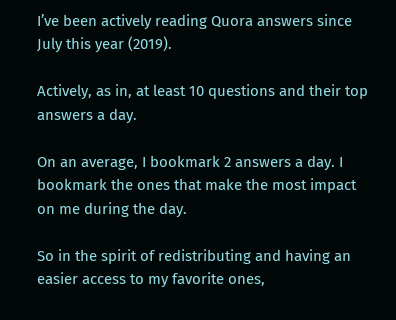I’ve been actively reading Quora answers since July this year (2019).

Actively, as in, at least 10 questions and their top answers a day.

On an average, I bookmark 2 answers a day. I bookmark the ones that make the most impact on me during the day.

So in the spirit of redistributing and having an easier access to my favorite ones,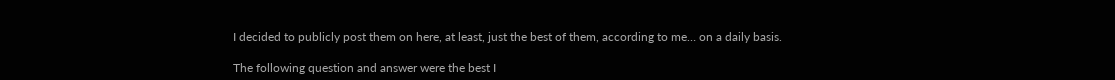I decided to publicly post them on here, at least, just the best of them, according to me… on a daily basis.

The following question and answer were the best I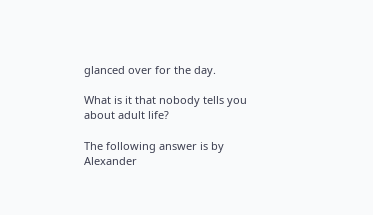glanced over for the day.

What is it that nobody tells you about adult life?

The following answer is by Alexander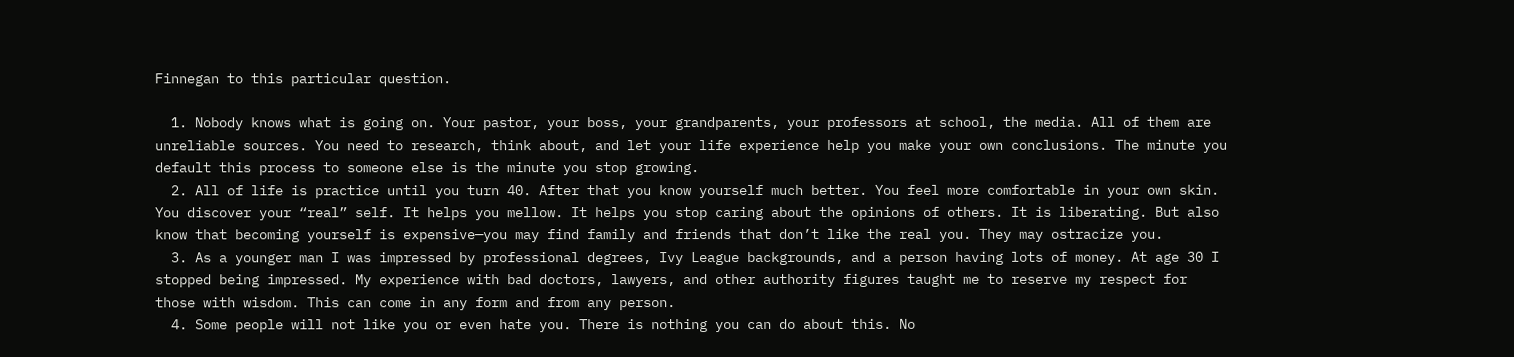Finnegan to this particular question.

  1. Nobody knows what is going on. Your pastor, your boss, your grandparents, your professors at school, the media. All of them are unreliable sources. You need to research, think about, and let your life experience help you make your own conclusions. The minute you default this process to someone else is the minute you stop growing.
  2. All of life is practice until you turn 40. After that you know yourself much better. You feel more comfortable in your own skin. You discover your “real” self. It helps you mellow. It helps you stop caring about the opinions of others. It is liberating. But also know that becoming yourself is expensive—you may find family and friends that don’t like the real you. They may ostracize you.
  3. As a younger man I was impressed by professional degrees, Ivy League backgrounds, and a person having lots of money. At age 30 I stopped being impressed. My experience with bad doctors, lawyers, and other authority figures taught me to reserve my respect for those with wisdom. This can come in any form and from any person.
  4. Some people will not like you or even hate you. There is nothing you can do about this. No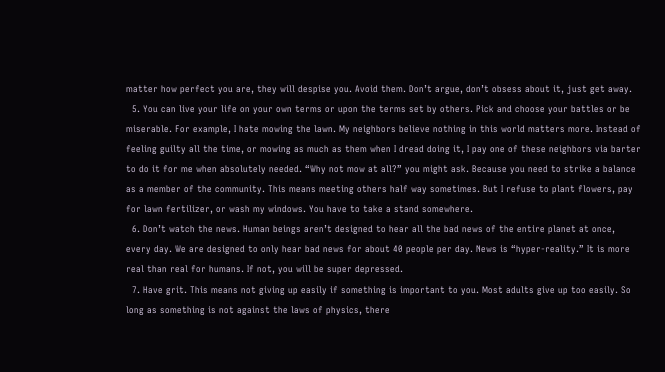matter how perfect you are, they will despise you. Avoid them. Don’t argue, don’t obsess about it, just get away.
  5. You can live your life on your own terms or upon the terms set by others. Pick and choose your battles or be miserable. For example, I hate mowing the lawn. My neighbors believe nothing in this world matters more. Instead of feeling guilty all the time, or mowing as much as them when I dread doing it, I pay one of these neighbors via barter to do it for me when absolutely needed. “Why not mow at all?” you might ask. Because you need to strike a balance as a member of the community. This means meeting others half way sometimes. But I refuse to plant flowers, pay for lawn fertilizer, or wash my windows. You have to take a stand somewhere.
  6. Don’t watch the news. Human beings aren’t designed to hear all the bad news of the entire planet at once, every day. We are designed to only hear bad news for about 40 people per day. News is “hyper-reality.” It is more real than real for humans. If not, you will be super depressed.
  7. Have grit. This means not giving up easily if something is important to you. Most adults give up too easily. So long as something is not against the laws of physics, there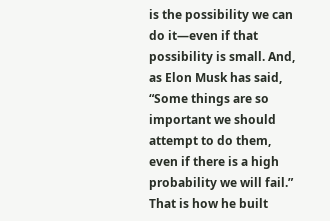is the possibility we can do it—even if that possibility is small. And, as Elon Musk has said, “Some things are so important we should attempt to do them, even if there is a high probability we will fail.” That is how he built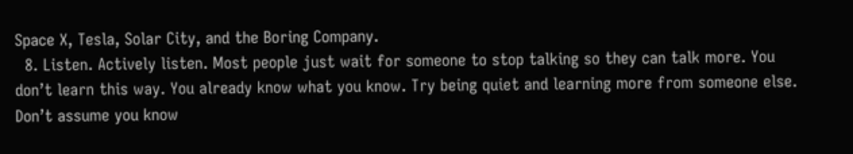Space X, Tesla, Solar City, and the Boring Company.
  8. Listen. Actively listen. Most people just wait for someone to stop talking so they can talk more. You don’t learn this way. You already know what you know. Try being quiet and learning more from someone else. Don’t assume you know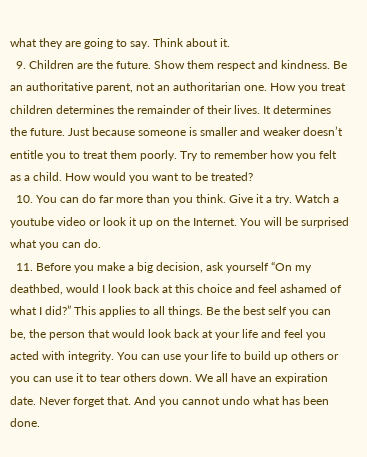what they are going to say. Think about it.
  9. Children are the future. Show them respect and kindness. Be an authoritative parent, not an authoritarian one. How you treat children determines the remainder of their lives. It determines the future. Just because someone is smaller and weaker doesn’t entitle you to treat them poorly. Try to remember how you felt as a child. How would you want to be treated?
  10. You can do far more than you think. Give it a try. Watch a youtube video or look it up on the Internet. You will be surprised what you can do.
  11. Before you make a big decision, ask yourself “On my deathbed, would I look back at this choice and feel ashamed of what I did?” This applies to all things. Be the best self you can be, the person that would look back at your life and feel you acted with integrity. You can use your life to build up others or you can use it to tear others down. We all have an expiration date. Never forget that. And you cannot undo what has been done.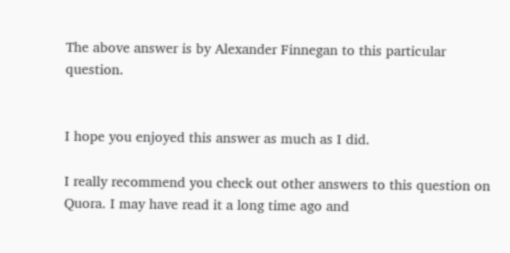The above answer is by Alexander Finnegan to this particular question.


I hope you enjoyed this answer as much as I did.

I really recommend you check out other answers to this question on Quora. I may have read it a long time ago and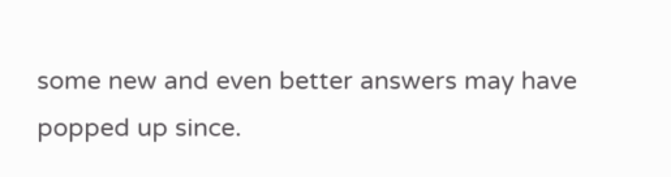some new and even better answers may have popped up since.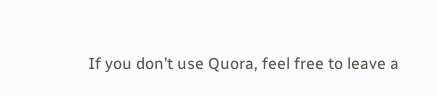If you don’t use Quora, feel free to leave a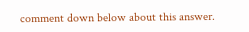comment down below about this answer.